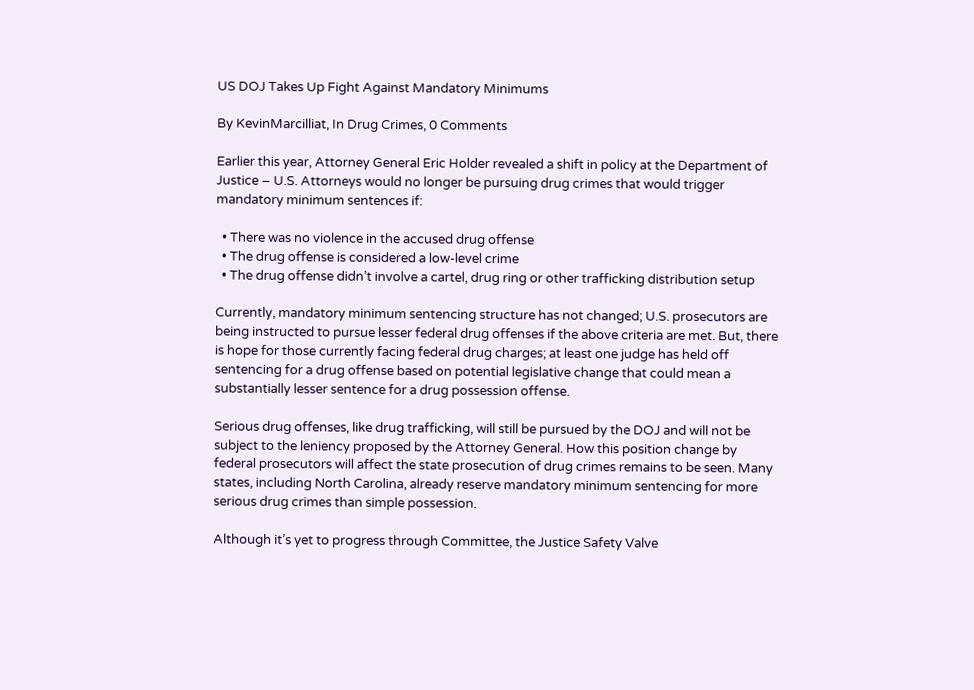US DOJ Takes Up Fight Against Mandatory Minimums

By KevinMarcilliat, In Drug Crimes, 0 Comments

Earlier this year, Attorney General Eric Holder revealed a shift in policy at the Department of Justice – U.S. Attorneys would no longer be pursuing drug crimes that would trigger mandatory minimum sentences if:

  • There was no violence in the accused drug offense
  • The drug offense is considered a low-level crime
  • The drug offense didn’t involve a cartel, drug ring or other trafficking distribution setup

Currently, mandatory minimum sentencing structure has not changed; U.S. prosecutors are being instructed to pursue lesser federal drug offenses if the above criteria are met. But, there is hope for those currently facing federal drug charges; at least one judge has held off sentencing for a drug offense based on potential legislative change that could mean a substantially lesser sentence for a drug possession offense.

Serious drug offenses, like drug trafficking, will still be pursued by the DOJ and will not be subject to the leniency proposed by the Attorney General. How this position change by federal prosecutors will affect the state prosecution of drug crimes remains to be seen. Many states, including North Carolina, already reserve mandatory minimum sentencing for more serious drug crimes than simple possession.

Although it’s yet to progress through Committee, the Justice Safety Valve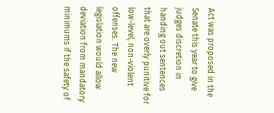Act was proposed in the Senate this year to give judges discretion in handing out sentences that are overly punitive for low-level, non-violent offenses. The new legislation would allow deviation from mandatory minimums if the safety of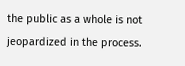the public as a whole is not jeopardized in the process.